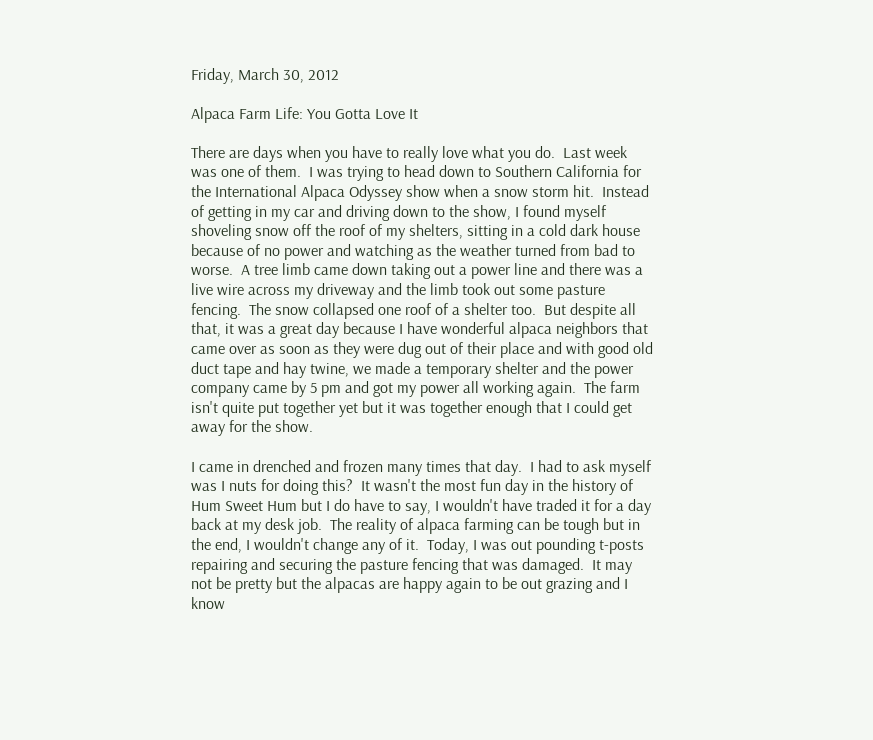Friday, March 30, 2012

Alpaca Farm Life: You Gotta Love It

There are days when you have to really love what you do.  Last week was one of them.  I was trying to head down to Southern California for the International Alpaca Odyssey show when a snow storm hit.  Instead of getting in my car and driving down to the show, I found myself shoveling snow off the roof of my shelters, sitting in a cold dark house because of no power and watching as the weather turned from bad to worse.  A tree limb came down taking out a power line and there was a live wire across my driveway and the limb took out some pasture fencing.  The snow collapsed one roof of a shelter too.  But despite all that, it was a great day because I have wonderful alpaca neighbors that came over as soon as they were dug out of their place and with good old duct tape and hay twine, we made a temporary shelter and the power company came by 5 pm and got my power all working again.  The farm isn't quite put together yet but it was together enough that I could get away for the show.

I came in drenched and frozen many times that day.  I had to ask myself was I nuts for doing this?  It wasn't the most fun day in the history of Hum Sweet Hum but I do have to say, I wouldn't have traded it for a day back at my desk job.  The reality of alpaca farming can be tough but in the end, I wouldn't change any of it.  Today, I was out pounding t-posts repairing and securing the pasture fencing that was damaged.  It may not be pretty but the alpacas are happy again to be out grazing and I know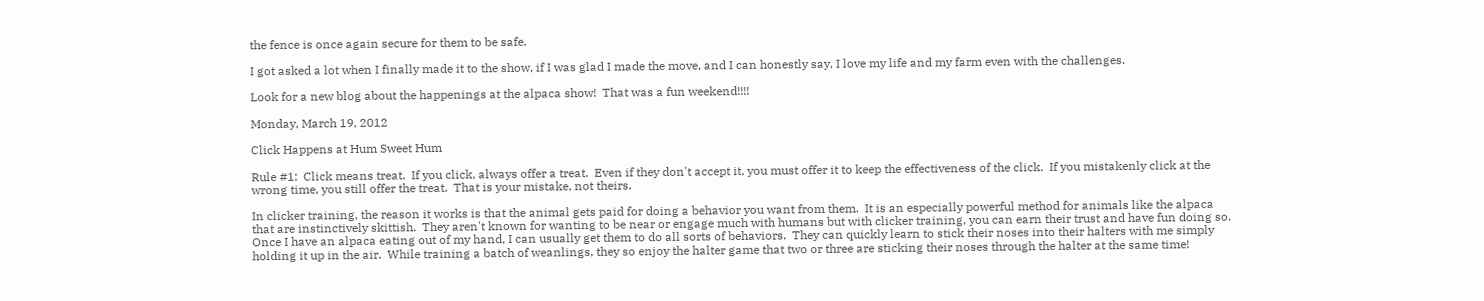the fence is once again secure for them to be safe.

I got asked a lot when I finally made it to the show, if I was glad I made the move, and I can honestly say, I love my life and my farm even with the challenges.

Look for a new blog about the happenings at the alpaca show!  That was a fun weekend!!!!

Monday, March 19, 2012

Click Happens at Hum Sweet Hum

Rule #1:  Click means treat.  If you click, always offer a treat.  Even if they don't accept it, you must offer it to keep the effectiveness of the click.  If you mistakenly click at the wrong time, you still offer the treat.  That is your mistake, not theirs.

In clicker training, the reason it works is that the animal gets paid for doing a behavior you want from them.  It is an especially powerful method for animals like the alpaca that are instinctively skittish.  They aren't known for wanting to be near or engage much with humans but with clicker training, you can earn their trust and have fun doing so.  Once I have an alpaca eating out of my hand, I can usually get them to do all sorts of behaviors.  They can quickly learn to stick their noses into their halters with me simply holding it up in the air.  While training a batch of weanlings, they so enjoy the halter game that two or three are sticking their noses through the halter at the same time!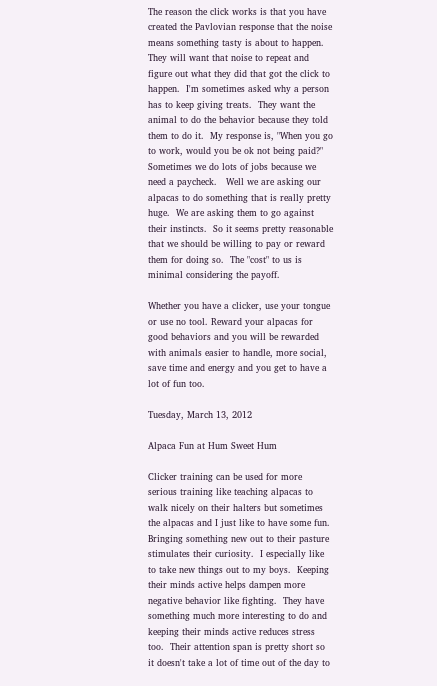The reason the click works is that you have created the Pavlovian response that the noise means something tasty is about to happen.  They will want that noise to repeat and figure out what they did that got the click to happen.  I'm sometimes asked why a person has to keep giving treats.  They want the animal to do the behavior because they told them to do it.  My response is, "When you go to work, would you be ok not being paid?"  Sometimes we do lots of jobs because we need a paycheck.   Well we are asking our alpacas to do something that is really pretty huge.  We are asking them to go against their instincts.  So it seems pretty reasonable that we should be willing to pay or reward them for doing so.  The "cost" to us is minimal considering the payoff.

Whether you have a clicker, use your tongue or use no tool. Reward your alpacas for good behaviors and you will be rewarded with animals easier to handle, more social, save time and energy and you get to have a lot of fun too.

Tuesday, March 13, 2012

Alpaca Fun at Hum Sweet Hum

Clicker training can be used for more serious training like teaching alpacas to walk nicely on their halters but sometimes the alpacas and I just like to have some fun.  Bringing something new out to their pasture stimulates their curiosity.  I especially like to take new things out to my boys.  Keeping their minds active helps dampen more negative behavior like fighting.  They have something much more interesting to do and keeping their minds active reduces stress too.  Their attention span is pretty short so it doesn't take a lot of time out of the day to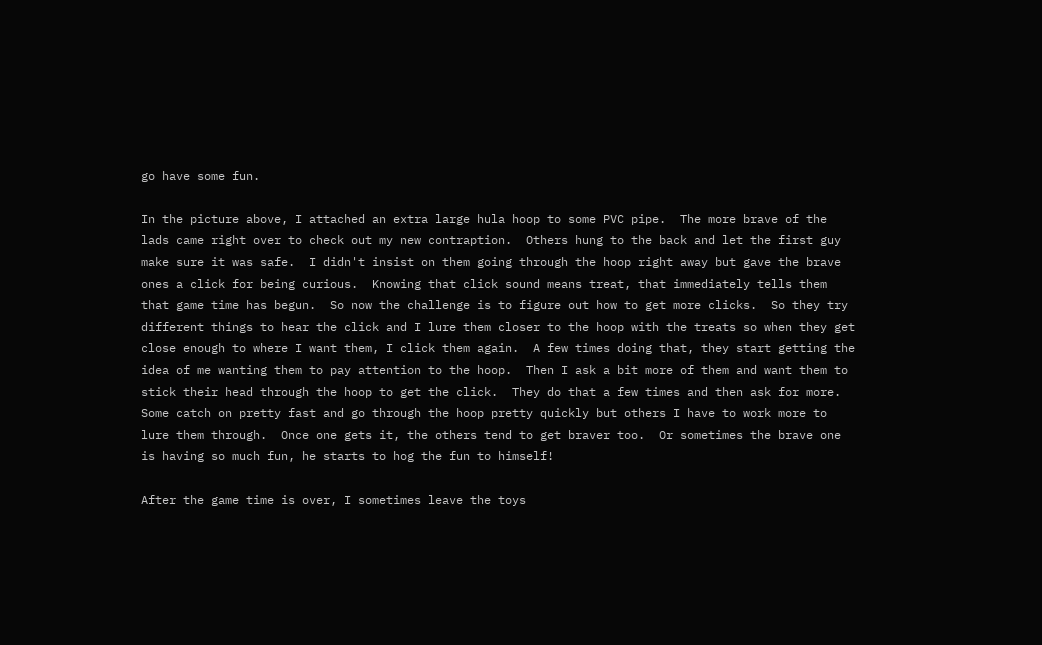go have some fun.

In the picture above, I attached an extra large hula hoop to some PVC pipe.  The more brave of the lads came right over to check out my new contraption.  Others hung to the back and let the first guy make sure it was safe.  I didn't insist on them going through the hoop right away but gave the brave ones a click for being curious.  Knowing that click sound means treat, that immediately tells them that game time has begun.  So now the challenge is to figure out how to get more clicks.  So they try different things to hear the click and I lure them closer to the hoop with the treats so when they get close enough to where I want them, I click them again.  A few times doing that, they start getting the idea of me wanting them to pay attention to the hoop.  Then I ask a bit more of them and want them to stick their head through the hoop to get the click.  They do that a few times and then ask for more.  Some catch on pretty fast and go through the hoop pretty quickly but others I have to work more to lure them through.  Once one gets it, the others tend to get braver too.  Or sometimes the brave one is having so much fun, he starts to hog the fun to himself!

After the game time is over, I sometimes leave the toys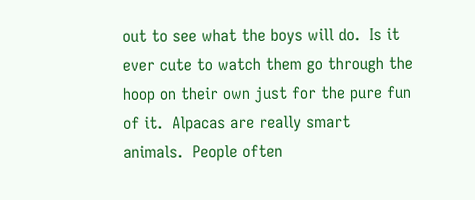out to see what the boys will do.  Is it ever cute to watch them go through the hoop on their own just for the pure fun of it.  Alpacas are really smart animals.  People often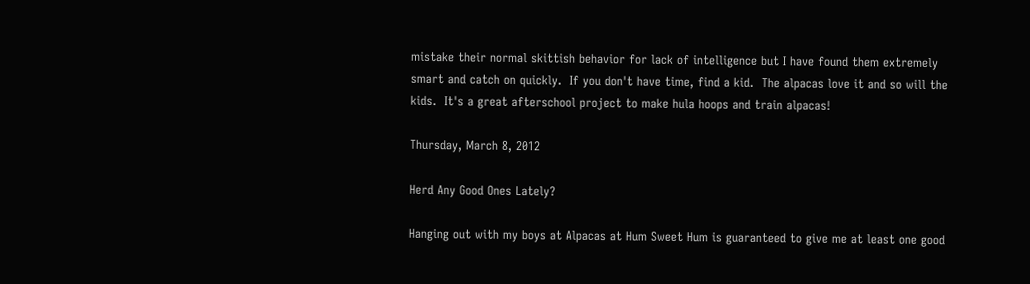mistake their normal skittish behavior for lack of intelligence but I have found them extremely smart and catch on quickly.  If you don't have time, find a kid.  The alpacas love it and so will the kids.  It's a great afterschool project to make hula hoops and train alpacas!

Thursday, March 8, 2012

Herd Any Good Ones Lately?

Hanging out with my boys at Alpacas at Hum Sweet Hum is guaranteed to give me at least one good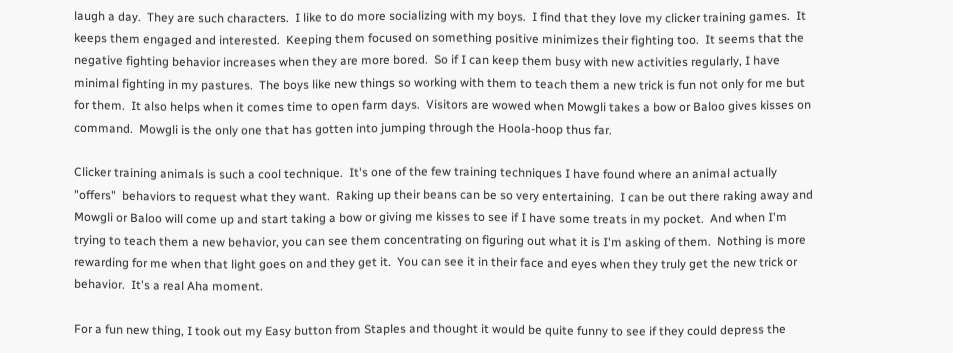laugh a day.  They are such characters.  I like to do more socializing with my boys.  I find that they love my clicker training games.  It keeps them engaged and interested.  Keeping them focused on something positive minimizes their fighting too.  It seems that the negative fighting behavior increases when they are more bored.  So if I can keep them busy with new activities regularly, I have minimal fighting in my pastures.  The boys like new things so working with them to teach them a new trick is fun not only for me but for them.  It also helps when it comes time to open farm days.  Visitors are wowed when Mowgli takes a bow or Baloo gives kisses on command.  Mowgli is the only one that has gotten into jumping through the Hoola-hoop thus far.

Clicker training animals is such a cool technique.  It's one of the few training techniques I have found where an animal actually "offers"  behaviors to request what they want.  Raking up their beans can be so very entertaining.  I can be out there raking away and Mowgli or Baloo will come up and start taking a bow or giving me kisses to see if I have some treats in my pocket.  And when I'm trying to teach them a new behavior, you can see them concentrating on figuring out what it is I'm asking of them.  Nothing is more rewarding for me when that light goes on and they get it.  You can see it in their face and eyes when they truly get the new trick or behavior.  It's a real Aha moment.

For a fun new thing, I took out my Easy button from Staples and thought it would be quite funny to see if they could depress the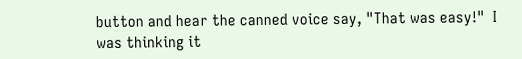button and hear the canned voice say, "That was easy!"  I was thinking it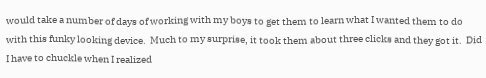would take a number of days of working with my boys to get them to learn what I wanted them to do with this funky looking device.  Much to my surprise, it took them about three clicks and they got it.  Did I have to chuckle when I realized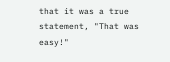that it was a true statement, "That was easy!"